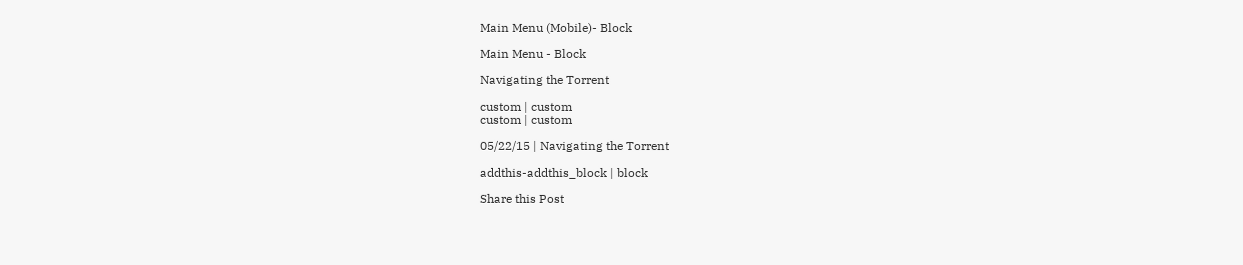Main Menu (Mobile)- Block

Main Menu - Block

Navigating the Torrent

custom | custom
custom | custom

05/22/15 | Navigating the Torrent

addthis-addthis_block | block

Share this Post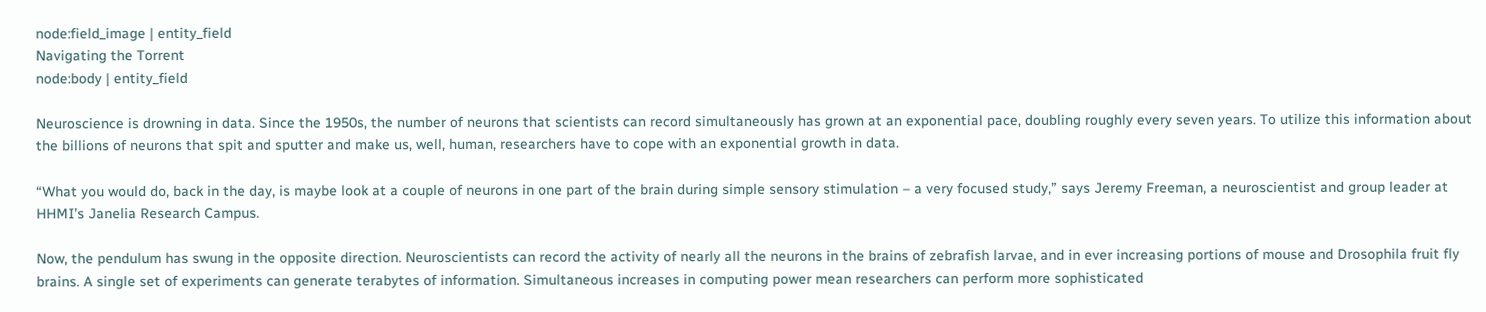node:field_image | entity_field
Navigating the Torrent
node:body | entity_field

Neuroscience is drowning in data. Since the 1950s, the number of neurons that scientists can record simultaneously has grown at an exponential pace, doubling roughly every seven years. To utilize this information about the billions of neurons that spit and sputter and make us, well, human, researchers have to cope with an exponential growth in data.

“What you would do, back in the day, is maybe look at a couple of neurons in one part of the brain during simple sensory stimulation – a very focused study,” says Jeremy Freeman, a neuroscientist and group leader at HHMI’s Janelia Research Campus.

Now, the pendulum has swung in the opposite direction. Neuroscientists can record the activity of nearly all the neurons in the brains of zebrafish larvae, and in ever increasing portions of mouse and Drosophila fruit fly brains. A single set of experiments can generate terabytes of information. Simultaneous increases in computing power mean researchers can perform more sophisticated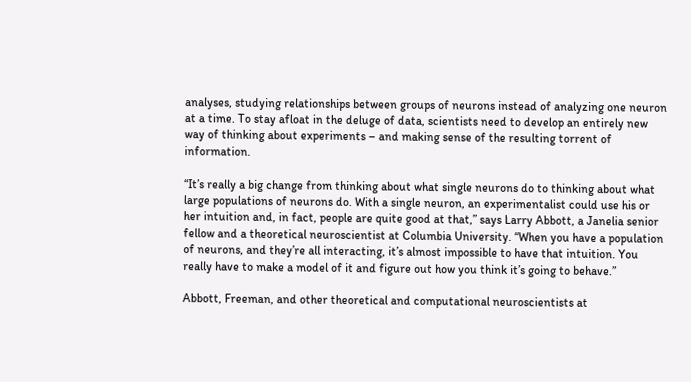analyses, studying relationships between groups of neurons instead of analyzing one neuron at a time. To stay afloat in the deluge of data, scientists need to develop an entirely new way of thinking about experiments – and making sense of the resulting torrent of information.

“It’s really a big change from thinking about what single neurons do to thinking about what large populations of neurons do. With a single neuron, an experimentalist could use his or her intuition and, in fact, people are quite good at that,” says Larry Abbott, a Janelia senior fellow and a theoretical neuroscientist at Columbia University. “When you have a population of neurons, and they’re all interacting, it’s almost impossible to have that intuition. You really have to make a model of it and figure out how you think it’s going to behave.”

Abbott, Freeman, and other theoretical and computational neuroscientists at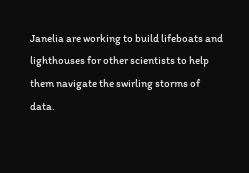Janelia are working to build lifeboats and lighthouses for other scientists to help them navigate the swirling storms of data.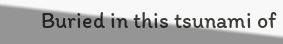Buried in this tsunami of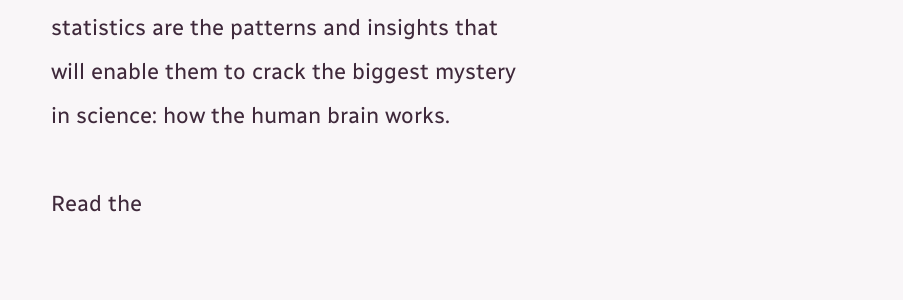statistics are the patterns and insights that will enable them to crack the biggest mystery in science: how the human brain works.

Read the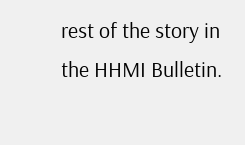rest of the story in the HHMI Bulletin.